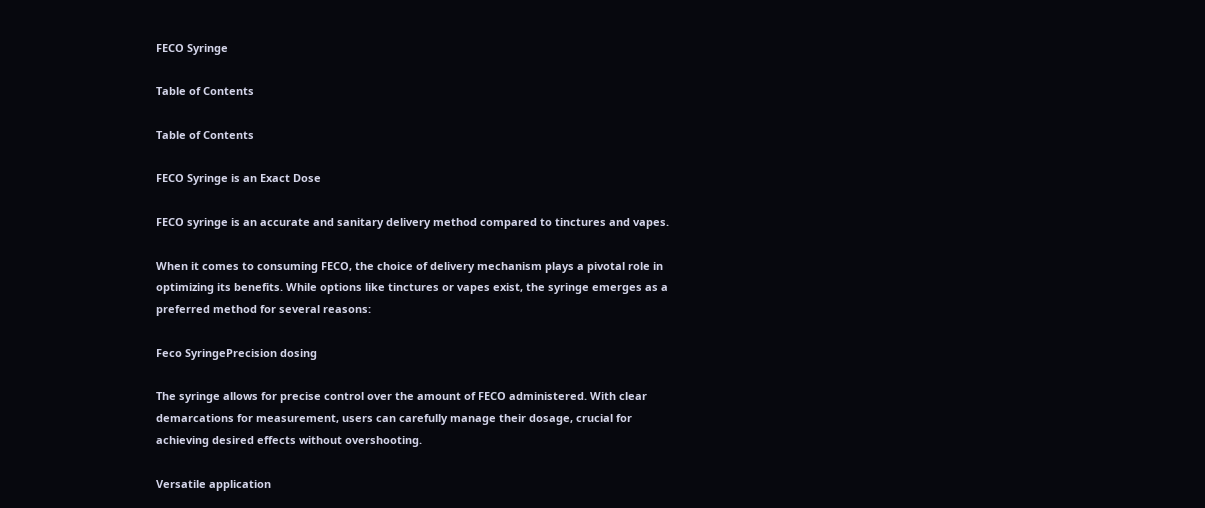FECO Syringe

Table of Contents

Table of Contents

FECO Syringe is an Exact Dose

FECO syringe is an accurate and sanitary delivery method compared to tinctures and vapes.

When it comes to consuming FECO, the choice of delivery mechanism plays a pivotal role in optimizing its benefits. While options like tinctures or vapes exist, the syringe emerges as a preferred method for several reasons:

Feco SyringePrecision dosing

The syringe allows for precise control over the amount of FECO administered. With clear demarcations for measurement, users can carefully manage their dosage, crucial for achieving desired effects without overshooting.

Versatile application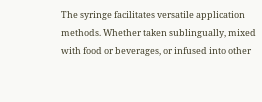The syringe facilitates versatile application methods. Whether taken sublingually, mixed with food or beverages, or infused into other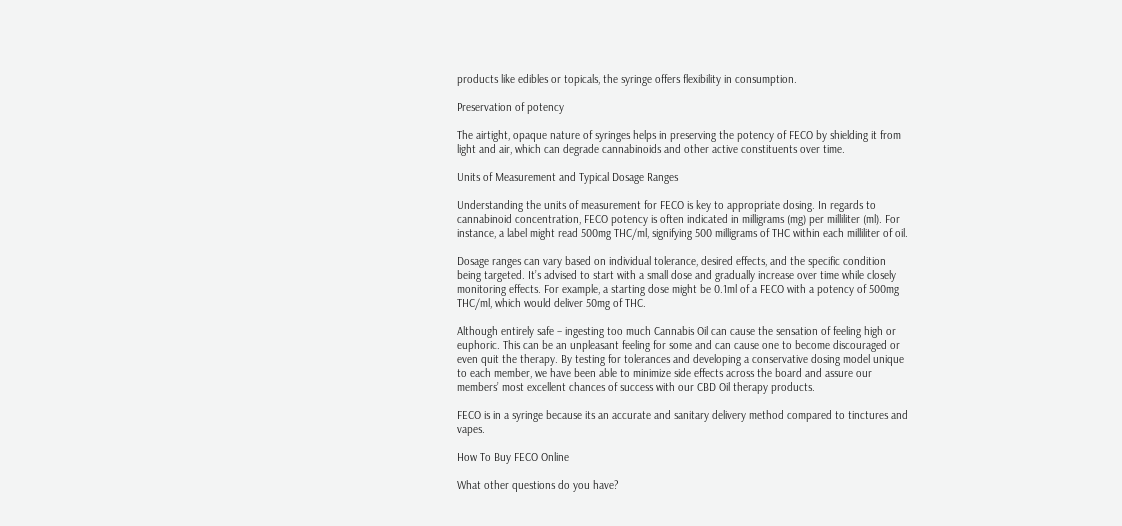products like edibles or topicals, the syringe offers flexibility in consumption.

Preservation of potency

The airtight, opaque nature of syringes helps in preserving the potency of FECO by shielding it from light and air, which can degrade cannabinoids and other active constituents over time.

Units of Measurement and Typical Dosage Ranges

Understanding the units of measurement for FECO is key to appropriate dosing. In regards to cannabinoid concentration, FECO potency is often indicated in milligrams (mg) per milliliter (ml). For instance, a label might read 500mg THC/ml, signifying 500 milligrams of THC within each milliliter of oil.

Dosage ranges can vary based on individual tolerance, desired effects, and the specific condition being targeted. It’s advised to start with a small dose and gradually increase over time while closely monitoring effects. For example, a starting dose might be 0.1ml of a FECO with a potency of 500mg THC/ml, which would deliver 50mg of THC.

Although entirely safe – ingesting too much Cannabis Oil can cause the sensation of feeling high or euphoric. This can be an unpleasant feeling for some and can cause one to become discouraged or even quit the therapy. By testing for tolerances and developing a conservative dosing model unique to each member, we have been able to minimize side effects across the board and assure our members’ most excellent chances of success with our CBD Oil therapy products.

FECO is in a syringe because its an accurate and sanitary delivery method compared to tinctures and vapes.

How To Buy FECO Online

What other questions do you have?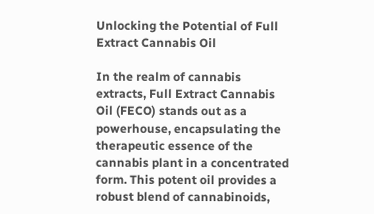Unlocking the Potential of Full Extract Cannabis Oil

In the realm of cannabis extracts, Full Extract Cannabis Oil (FECO) stands out as a powerhouse, encapsulating the therapeutic essence of the cannabis plant in a concentrated form. This potent oil provides a robust blend of cannabinoids,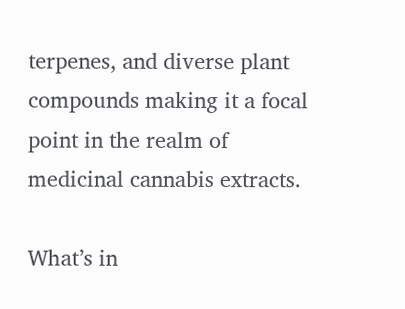terpenes, and diverse plant compounds making it a focal point in the realm of medicinal cannabis extracts.

What’s in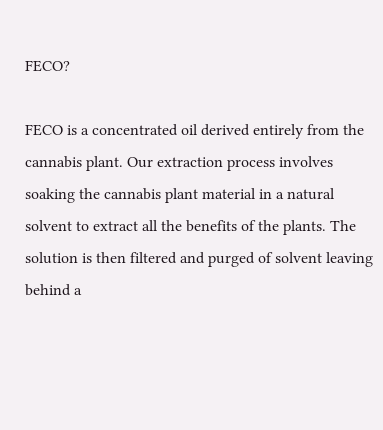FECO?

FECO is a concentrated oil derived entirely from the cannabis plant. Our extraction process involves soaking the cannabis plant material in a natural solvent to extract all the benefits of the plants. The solution is then filtered and purged of solvent leaving behind a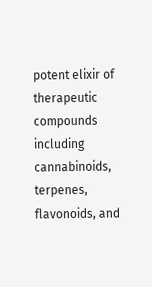potent elixir of therapeutic compounds including cannabinoids, terpenes, flavonoids, and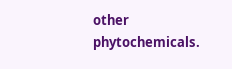other phytochemicals.